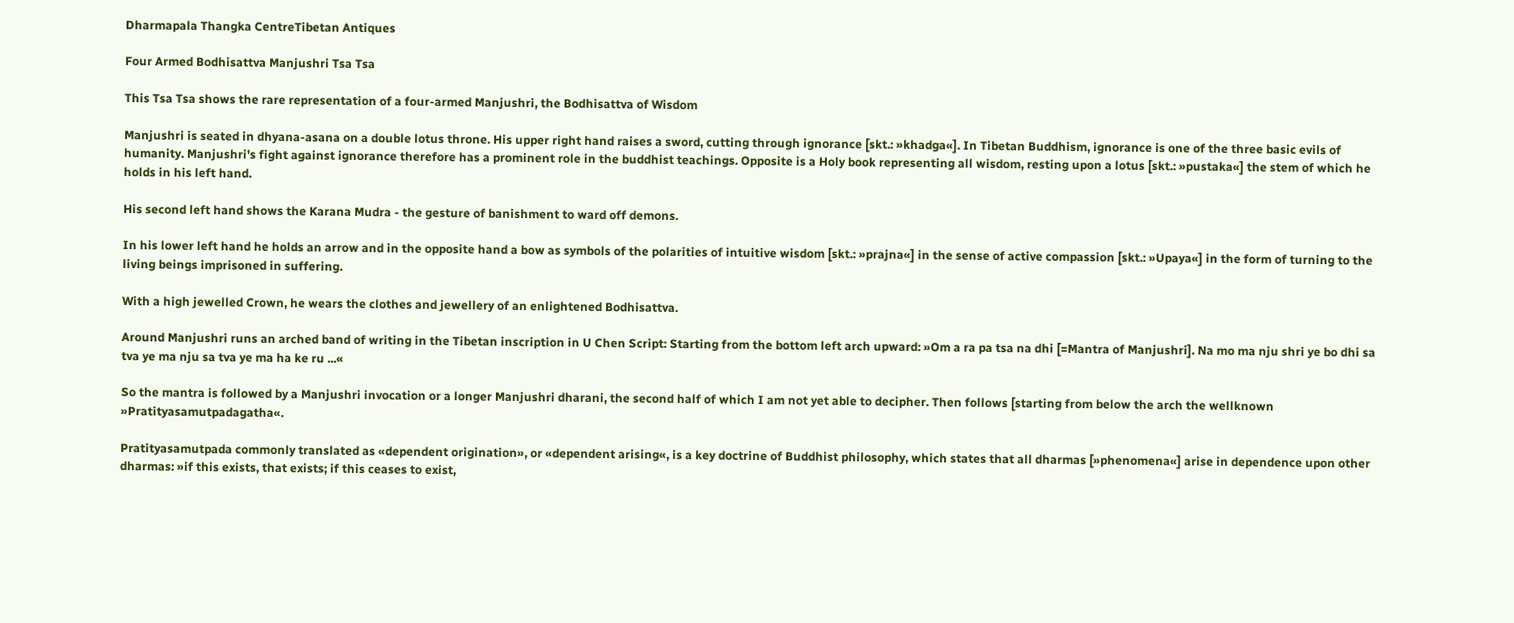Dharmapala Thangka CentreTibetan Antiques

Four Armed Bodhisattva Manjushri Tsa Tsa

This Tsa Tsa shows the rare representation of a four-armed Manjushri, the Bodhisattva of Wisdom

Manjushri is seated in dhyana-asana on a double lotus throne. His upper right hand raises a sword, cutting through ignorance [skt.: »khadga«]. In Tibetan Buddhism, ignorance is one of the three basic evils of humanity. Manjushri's fight against ignorance therefore has a prominent role in the buddhist teachings. Opposite is a Holy book representing all wisdom, resting upon a lotus [skt.: »pustaka«] the stem of which he holds in his left hand.

His second left hand shows the Karana Mudra - the gesture of banishment to ward off demons.

In his lower left hand he holds an arrow and in the opposite hand a bow as symbols of the polarities of intuitive wisdom [skt.: »prajna«] in the sense of active compassion [skt.: »Upaya«] in the form of turning to the living beings imprisoned in suffering.

With a high jewelled Crown, he wears the clothes and jewellery of an enlightened Bodhisattva.

Around Manjushri runs an arched band of writing in the Tibetan inscription in U Chen Script: Starting from the bottom left arch upward: »Om a ra pa tsa na dhi [=Mantra of Manjushri]. Na mo ma nju shri ye bo dhi sa tva ye ma nju sa tva ye ma ha ke ru ...«

So the mantra is followed by a Manjushri invocation or a longer Manjushri dharani, the second half of which I am not yet able to decipher. Then follows [starting from below the arch the wellknown »Pratityasamutpadagatha«.

Pratityasamutpada commonly translated as «dependent origination», or «dependent arising«, is a key doctrine of Buddhist philosophy, which states that all dharmas [»phenomena«] arise in dependence upon other dharmas: »if this exists, that exists; if this ceases to exist,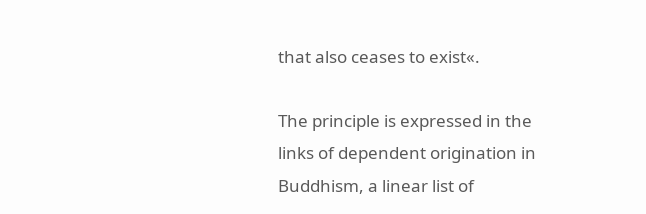that also ceases to exist«.

The principle is expressed in the links of dependent origination in Buddhism, a linear list of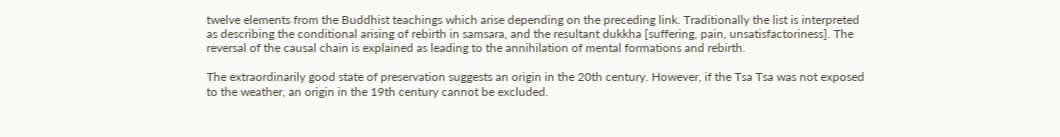twelve elements from the Buddhist teachings which arise depending on the preceding link. Traditionally the list is interpreted as describing the conditional arising of rebirth in samsara, and the resultant dukkha [suffering, pain, unsatisfactoriness]. The reversal of the causal chain is explained as leading to the annihilation of mental formations and rebirth.

The extraordinarily good state of preservation suggests an origin in the 20th century. However, if the Tsa Tsa was not exposed to the weather, an origin in the 19th century cannot be excluded.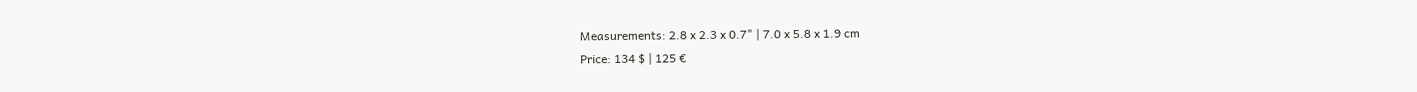Measurements: 2.8 x 2.3 x 0.7" | 7.0 x 5.8 x 1.9 cm
Price: 134 $ | 125 €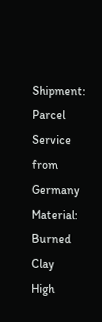Shipment: Parcel Service from Germany
Material: Burned Clay
High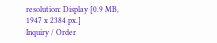resolution: Display [0.9 MB, 1947 x 2384 px.]
Inquiry / Order